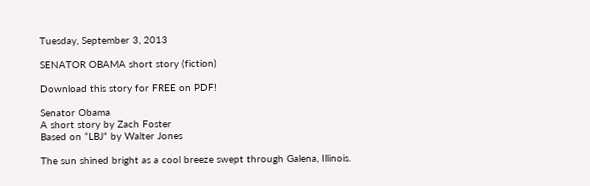Tuesday, September 3, 2013

SENATOR OBAMA short story (fiction)

Download this story for FREE on PDF!

Senator Obama
A short story by Zach Foster
Based on “LBJ” by Walter Jones

The sun shined bright as a cool breeze swept through Galena, Illinois.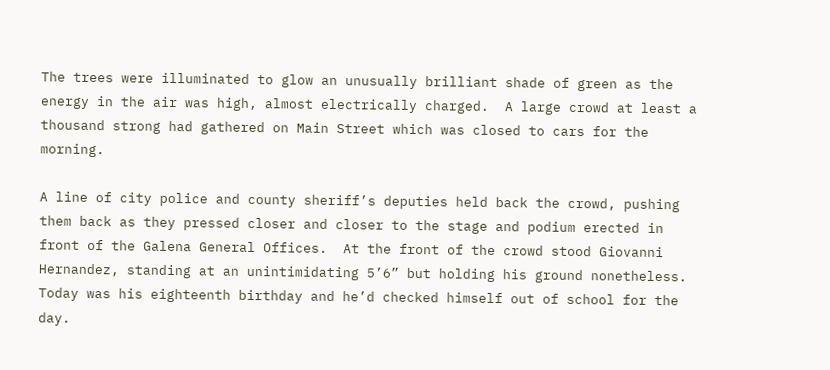The trees were illuminated to glow an unusually brilliant shade of green as the energy in the air was high, almost electrically charged.  A large crowd at least a thousand strong had gathered on Main Street which was closed to cars for the morning.

A line of city police and county sheriff’s deputies held back the crowd, pushing them back as they pressed closer and closer to the stage and podium erected in front of the Galena General Offices.  At the front of the crowd stood Giovanni Hernandez, standing at an unintimidating 5’6” but holding his ground nonetheless.  Today was his eighteenth birthday and he’d checked himself out of school for the day.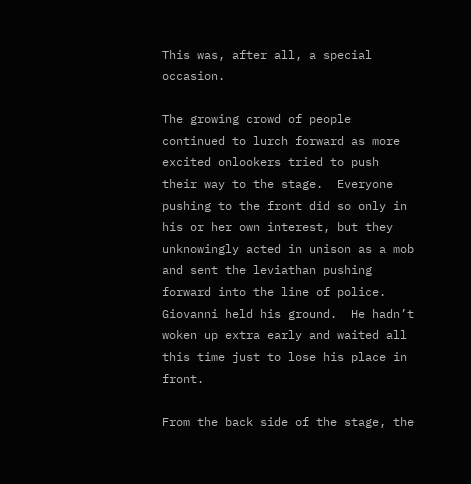This was, after all, a special occasion.

The growing crowd of people continued to lurch forward as more excited onlookers tried to push their way to the stage.  Everyone pushing to the front did so only in his or her own interest, but they unknowingly acted in unison as a mob and sent the leviathan pushing forward into the line of police.  Giovanni held his ground.  He hadn’t woken up extra early and waited all this time just to lose his place in front.

From the back side of the stage, the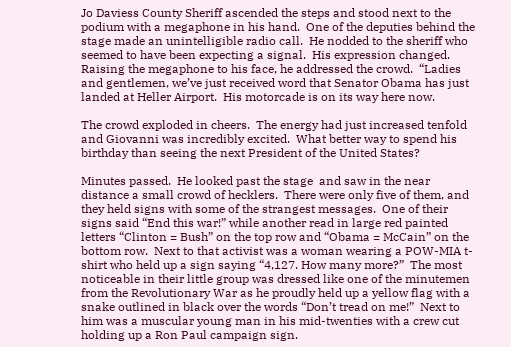Jo Daviess County Sheriff ascended the steps and stood next to the podium with a megaphone in his hand.  One of the deputies behind the stage made an unintelligible radio call.  He nodded to the sheriff who seemed to have been expecting a signal.  His expression changed.  Raising the megaphone to his face, he addressed the crowd.  “Ladies and gentlemen, we’ve just received word that Senator Obama has just landed at Heller Airport.  His motorcade is on its way here now.

The crowd exploded in cheers.  The energy had just increased tenfold and Giovanni was incredibly excited.  What better way to spend his birthday than seeing the next President of the United States?

Minutes passed.  He looked past the stage  and saw in the near distance a small crowd of hecklers.  There were only five of them, and they held signs with some of the strangest messages.  One of their signs said “End this war!” while another read in large red painted letters “Clinton = Bush” on the top row and “Obama = McCain” on the bottom row.  Next to that activist was a woman wearing a POW-MIA t-shirt who held up a sign saying “4,127. How many more?”  The most noticeable in their little group was dressed like one of the minutemen from the Revolutionary War as he proudly held up a yellow flag with a snake outlined in black over the words “Don’t tread on me!”  Next to him was a muscular young man in his mid-twenties with a crew cut holding up a Ron Paul campaign sign.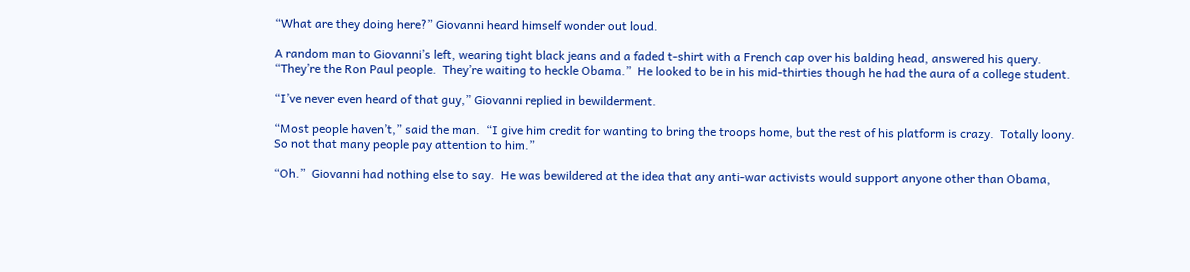“What are they doing here?” Giovanni heard himself wonder out loud.

A random man to Giovanni’s left, wearing tight black jeans and a faded t-shirt with a French cap over his balding head, answered his query. “They’re the Ron Paul people.  They’re waiting to heckle Obama.”  He looked to be in his mid-thirties though he had the aura of a college student.

“I’ve never even heard of that guy,” Giovanni replied in bewilderment.

“Most people haven’t,” said the man.  “I give him credit for wanting to bring the troops home, but the rest of his platform is crazy.  Totally loony.  So not that many people pay attention to him.”

“Oh.”  Giovanni had nothing else to say.  He was bewildered at the idea that any anti-war activists would support anyone other than Obama,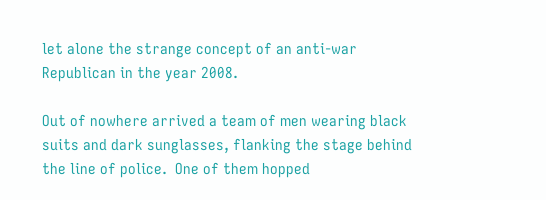let alone the strange concept of an anti-war Republican in the year 2008.

Out of nowhere arrived a team of men wearing black suits and dark sunglasses, flanking the stage behind the line of police.  One of them hopped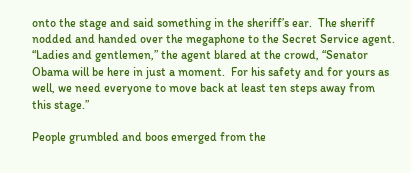onto the stage and said something in the sheriff’s ear.  The sheriff nodded and handed over the megaphone to the Secret Service agent.  “Ladies and gentlemen,” the agent blared at the crowd, “Senator Obama will be here in just a moment.  For his safety and for yours as well, we need everyone to move back at least ten steps away from this stage.”

People grumbled and boos emerged from the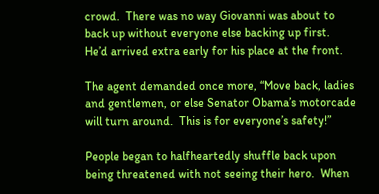crowd.  There was no way Giovanni was about to back up without everyone else backing up first.  He’d arrived extra early for his place at the front.

The agent demanded once more, “Move back, ladies and gentlemen, or else Senator Obama’s motorcade will turn around.  This is for everyone’s safety!”

People began to halfheartedly shuffle back upon being threatened with not seeing their hero.  When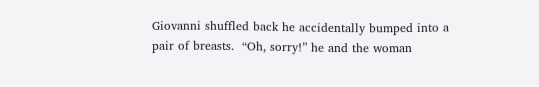Giovanni shuffled back he accidentally bumped into a pair of breasts.  “Oh, sorry!” he and the woman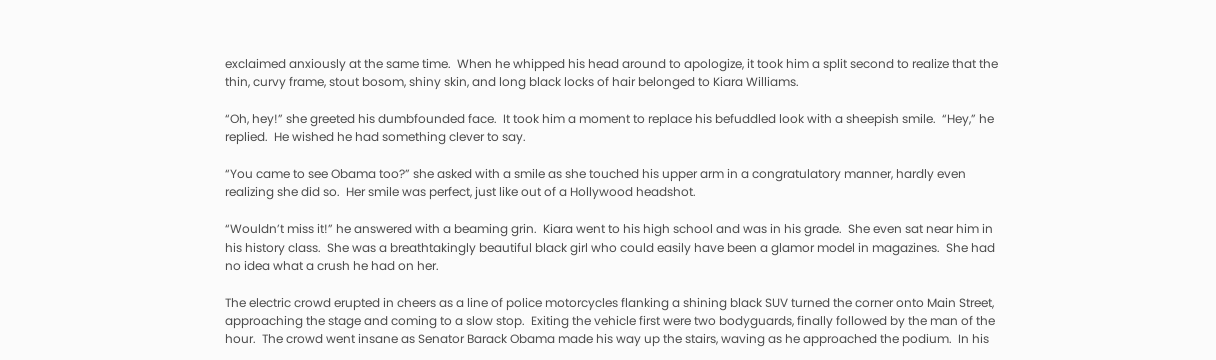exclaimed anxiously at the same time.  When he whipped his head around to apologize, it took him a split second to realize that the thin, curvy frame, stout bosom, shiny skin, and long black locks of hair belonged to Kiara Williams.

“Oh, hey!” she greeted his dumbfounded face.  It took him a moment to replace his befuddled look with a sheepish smile.  “Hey,” he replied.  He wished he had something clever to say.

“You came to see Obama too?” she asked with a smile as she touched his upper arm in a congratulatory manner, hardly even realizing she did so.  Her smile was perfect, just like out of a Hollywood headshot.

“Wouldn’t miss it!” he answered with a beaming grin.  Kiara went to his high school and was in his grade.  She even sat near him in his history class.  She was a breathtakingly beautiful black girl who could easily have been a glamor model in magazines.  She had no idea what a crush he had on her.

The electric crowd erupted in cheers as a line of police motorcycles flanking a shining black SUV turned the corner onto Main Street, approaching the stage and coming to a slow stop.  Exiting the vehicle first were two bodyguards, finally followed by the man of the hour.  The crowd went insane as Senator Barack Obama made his way up the stairs, waving as he approached the podium.  In his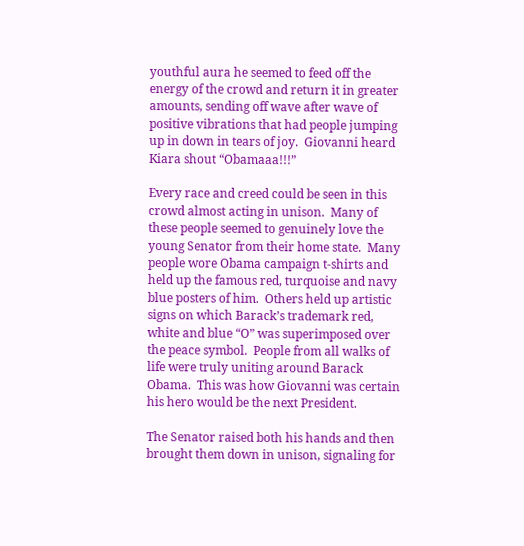youthful aura he seemed to feed off the energy of the crowd and return it in greater amounts, sending off wave after wave of positive vibrations that had people jumping up in down in tears of joy.  Giovanni heard Kiara shout “Obamaaa!!!”

Every race and creed could be seen in this crowd almost acting in unison.  Many of these people seemed to genuinely love the young Senator from their home state.  Many people wore Obama campaign t-shirts and held up the famous red, turquoise and navy blue posters of him.  Others held up artistic signs on which Barack’s trademark red, white and blue “O” was superimposed over the peace symbol.  People from all walks of life were truly uniting around Barack Obama.  This was how Giovanni was certain his hero would be the next President.

The Senator raised both his hands and then brought them down in unison, signaling for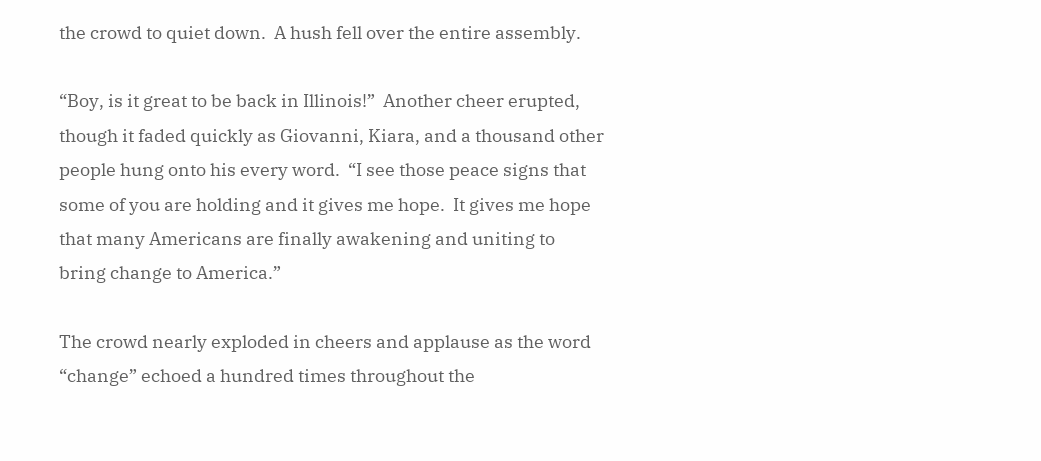the crowd to quiet down.  A hush fell over the entire assembly.

“Boy, is it great to be back in Illinois!”  Another cheer erupted, though it faded quickly as Giovanni, Kiara, and a thousand other people hung onto his every word.  “I see those peace signs that some of you are holding and it gives me hope.  It gives me hope that many Americans are finally awakening and uniting to bring change to America.”

The crowd nearly exploded in cheers and applause as the word “change” echoed a hundred times throughout the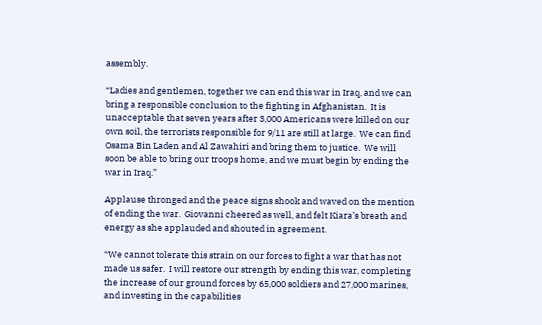assembly.

“Ladies and gentlemen, together we can end this war in Iraq, and we can bring a responsible conclusion to the fighting in Afghanistan.  It is unacceptable that seven years after 3,000 Americans were killed on our own soil, the terrorists responsible for 9/11 are still at large.  We can find Osama Bin Laden and Al Zawahiri and bring them to justice.  We will soon be able to bring our troops home, and we must begin by ending the war in Iraq.”

Applause thronged and the peace signs shook and waved on the mention of ending the war.  Giovanni cheered as well, and felt Kiara’s breath and energy as she applauded and shouted in agreement.

“We cannot tolerate this strain on our forces to fight a war that has not made us safer.  I will restore our strength by ending this war, completing the increase of our ground forces by 65,000 soldiers and 27,000 marines, and investing in the capabilities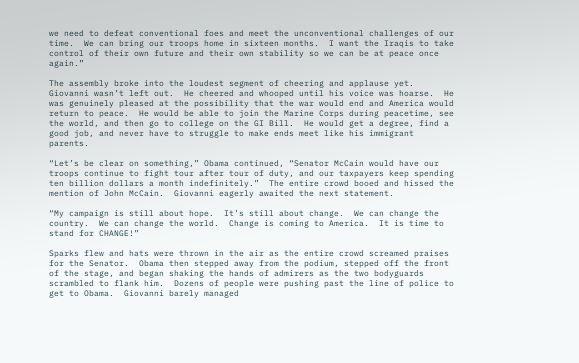we need to defeat conventional foes and meet the unconventional challenges of our time.  We can bring our troops home in sixteen months.  I want the Iraqis to take control of their own future and their own stability so we can be at peace once again.”

The assembly broke into the loudest segment of cheering and applause yet.  Giovanni wasn’t left out.  He cheered and whooped until his voice was hoarse.  He was genuinely pleased at the possibility that the war would end and America would return to peace.  He would be able to join the Marine Corps during peacetime, see the world, and then go to college on the GI Bill.  He would get a degree, find a good job, and never have to struggle to make ends meet like his immigrant parents.

“Let’s be clear on something,” Obama continued, “Senator McCain would have our troops continue to fight tour after tour of duty, and our taxpayers keep spending ten billion dollars a month indefinitely.”  The entire crowd booed and hissed the mention of John McCain.  Giovanni eagerly awaited the next statement.

“My campaign is still about hope.  It’s still about change.  We can change the country.  We can change the world.  Change is coming to America.  It is time to stand for CHANGE!”

Sparks flew and hats were thrown in the air as the entire crowd screamed praises for the Senator.  Obama then stepped away from the podium, stepped off the front of the stage, and began shaking the hands of admirers as the two bodyguards scrambled to flank him.  Dozens of people were pushing past the line of police to get to Obama.  Giovanni barely managed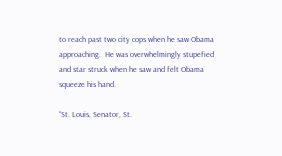to reach past two city cops when he saw Obama approaching.  He was overwhelmingly stupefied and star struck when he saw and felt Obama squeeze his hand.

“St. Louis, Senator, St.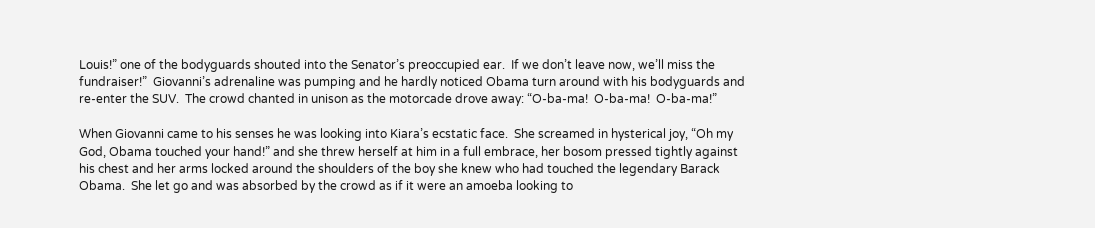Louis!” one of the bodyguards shouted into the Senator’s preoccupied ear.  If we don’t leave now, we’ll miss the fundraiser!”  Giovanni’s adrenaline was pumping and he hardly noticed Obama turn around with his bodyguards and re-enter the SUV.  The crowd chanted in unison as the motorcade drove away: “O-ba-ma!  O-ba-ma!  O-ba-ma!”

When Giovanni came to his senses he was looking into Kiara’s ecstatic face.  She screamed in hysterical joy, “Oh my God, Obama touched your hand!” and she threw herself at him in a full embrace, her bosom pressed tightly against his chest and her arms locked around the shoulders of the boy she knew who had touched the legendary Barack Obama.  She let go and was absorbed by the crowd as if it were an amoeba looking to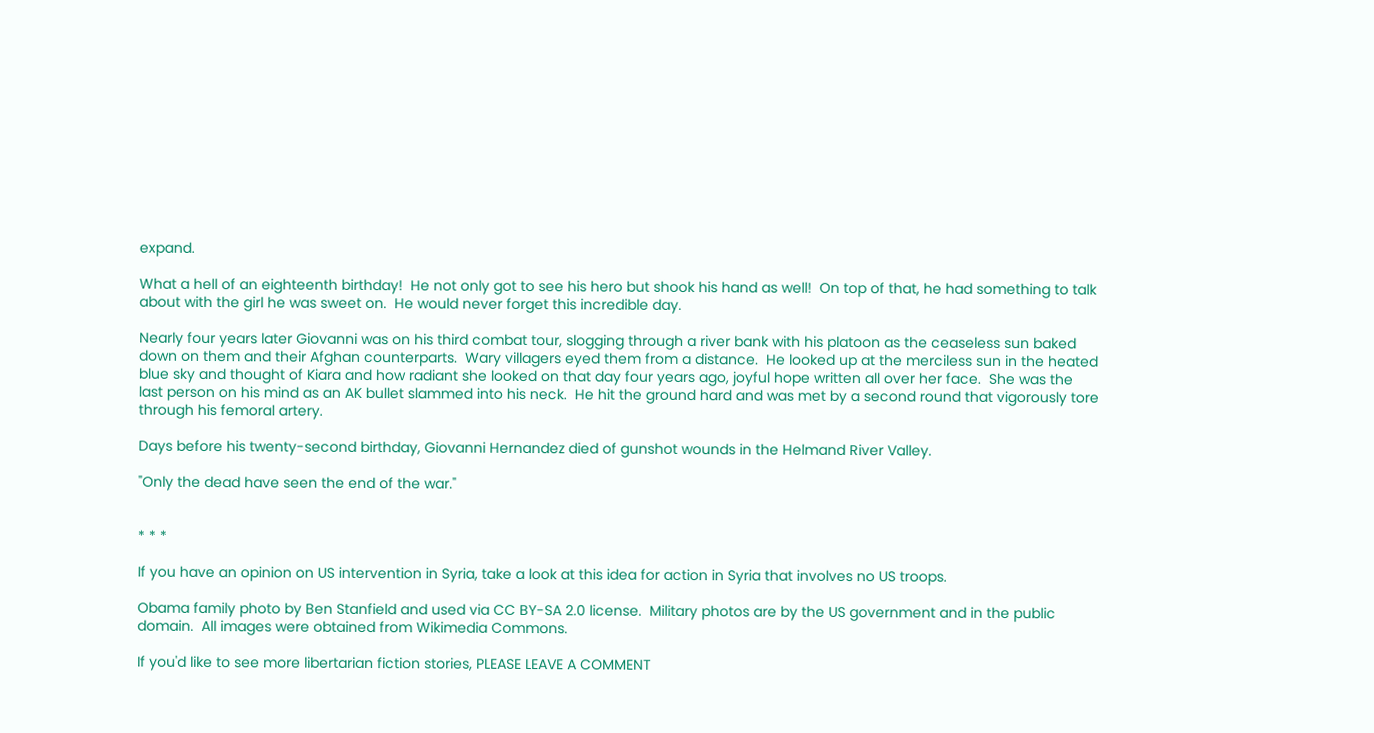expand.

What a hell of an eighteenth birthday!  He not only got to see his hero but shook his hand as well!  On top of that, he had something to talk about with the girl he was sweet on.  He would never forget this incredible day.

Nearly four years later Giovanni was on his third combat tour, slogging through a river bank with his platoon as the ceaseless sun baked down on them and their Afghan counterparts.  Wary villagers eyed them from a distance.  He looked up at the merciless sun in the heated blue sky and thought of Kiara and how radiant she looked on that day four years ago, joyful hope written all over her face.  She was the last person on his mind as an AK bullet slammed into his neck.  He hit the ground hard and was met by a second round that vigorously tore through his femoral artery.

Days before his twenty-second birthday, Giovanni Hernandez died of gunshot wounds in the Helmand River Valley.

"Only the dead have seen the end of the war."


* * *

If you have an opinion on US intervention in Syria, take a look at this idea for action in Syria that involves no US troops.

Obama family photo by Ben Stanfield and used via CC BY-SA 2.0 license.  Military photos are by the US government and in the public domain.  All images were obtained from Wikimedia Commons.

If you'd like to see more libertarian fiction stories, PLEASE LEAVE A COMMENT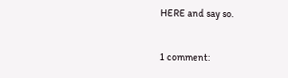HERE and say so.

1 comment: